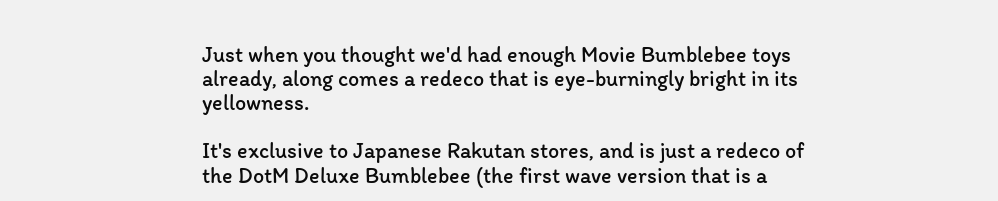Just when you thought we'd had enough Movie Bumblebee toys already, along comes a redeco that is eye-burningly bright in its yellowness.

It's exclusive to Japanese Rakutan stores, and is just a redeco of the DotM Deluxe Bumblebee (the first wave version that is a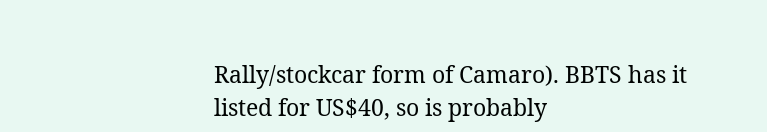Rally/stockcar form of Camaro). BBTS has it listed for US$40, so is probably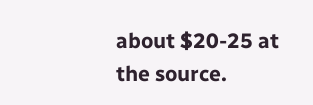about $20-25 at the source.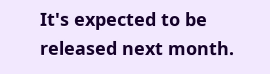It's expected to be released next month.